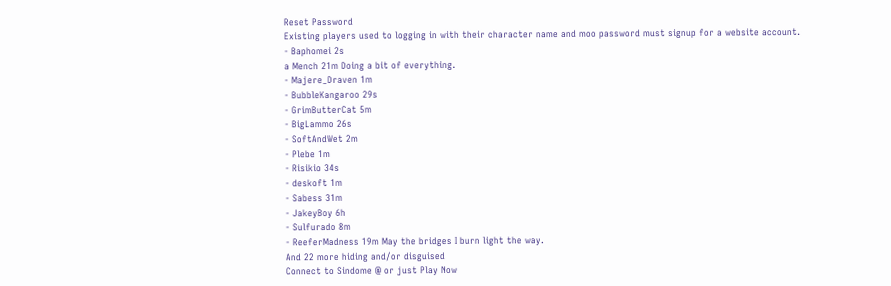Reset Password
Existing players used to logging in with their character name and moo password must signup for a website account.
- Baphomei 2s
a Mench 21m Doing a bit of everything.
- Majere_Draven 1m
- BubbleKangaroo 29s
- GrimButterCat 5m
- BigLammo 26s
- SoftAndWet 2m
- Plebe 1m
- Risikio 34s
- deskoft 1m
- Sabess 31m
- JakeyBoy 6h
- Sulfurado 8m
- ReeferMadness 19m May the bridges I burn light the way.
And 22 more hiding and/or disguised
Connect to Sindome @ or just Play Now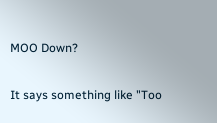MOO Down?

It says something like "Too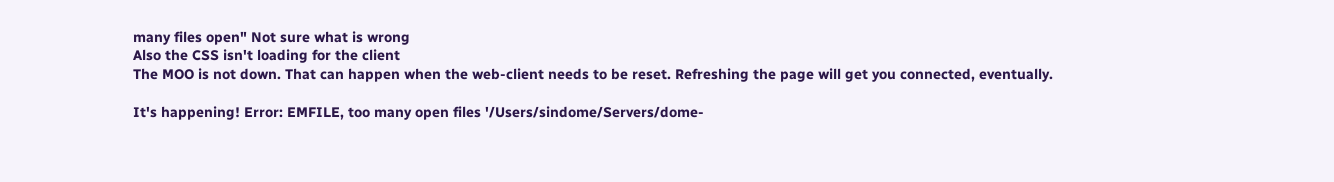many files open" Not sure what is wrong
Also the CSS isn't loading for the client
The MOO is not down. That can happen when the web-client needs to be reset. Refreshing the page will get you connected, eventually.

It's happening! Error: EMFILE, too many open files '/Users/sindome/Servers/dome-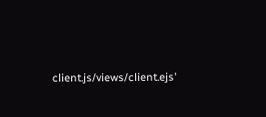client.js/views/client.ejs'